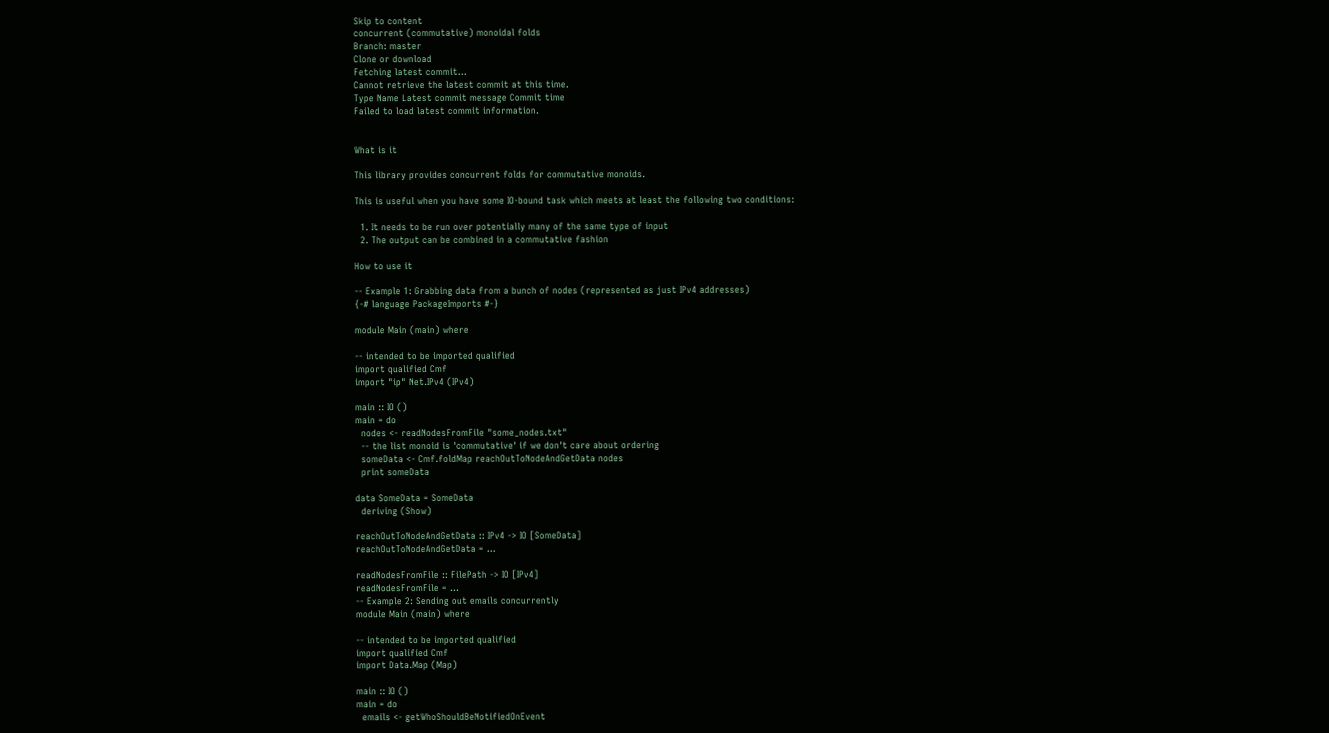Skip to content
concurrent (commutative) monoidal folds
Branch: master
Clone or download
Fetching latest commit…
Cannot retrieve the latest commit at this time.
Type Name Latest commit message Commit time
Failed to load latest commit information.


What is it

This library provides concurrent folds for commutative monoids.

This is useful when you have some IO-bound task which meets at least the following two conditions:

  1. It needs to be run over potentially many of the same type of input
  2. The output can be combined in a commutative fashion

How to use it

-- Example 1: Grabbing data from a bunch of nodes (represented as just IPv4 addresses)
{-# language PackageImports #-}

module Main (main) where

-- intended to be imported qualified
import qualified Cmf
import "ip" Net.IPv4 (IPv4)

main :: IO ()
main = do
  nodes <- readNodesFromFile "some_nodes.txt"
  -- the list monoid is 'commutative' if we don't care about ordering
  someData <- Cmf.foldMap reachOutToNodeAndGetData nodes
  print someData

data SomeData = SomeData
  deriving (Show)

reachOutToNodeAndGetData :: IPv4 -> IO [SomeData]
reachOutToNodeAndGetData = ...

readNodesFromFile :: FilePath -> IO [IPv4]
readNodesFromFile = ...
-- Example 2: Sending out emails concurrently
module Main (main) where

-- intended to be imported qualified
import qualified Cmf
import Data.Map (Map)

main :: IO ()
main = do
  emails <- getWhoShouldBeNotifiedOnEvent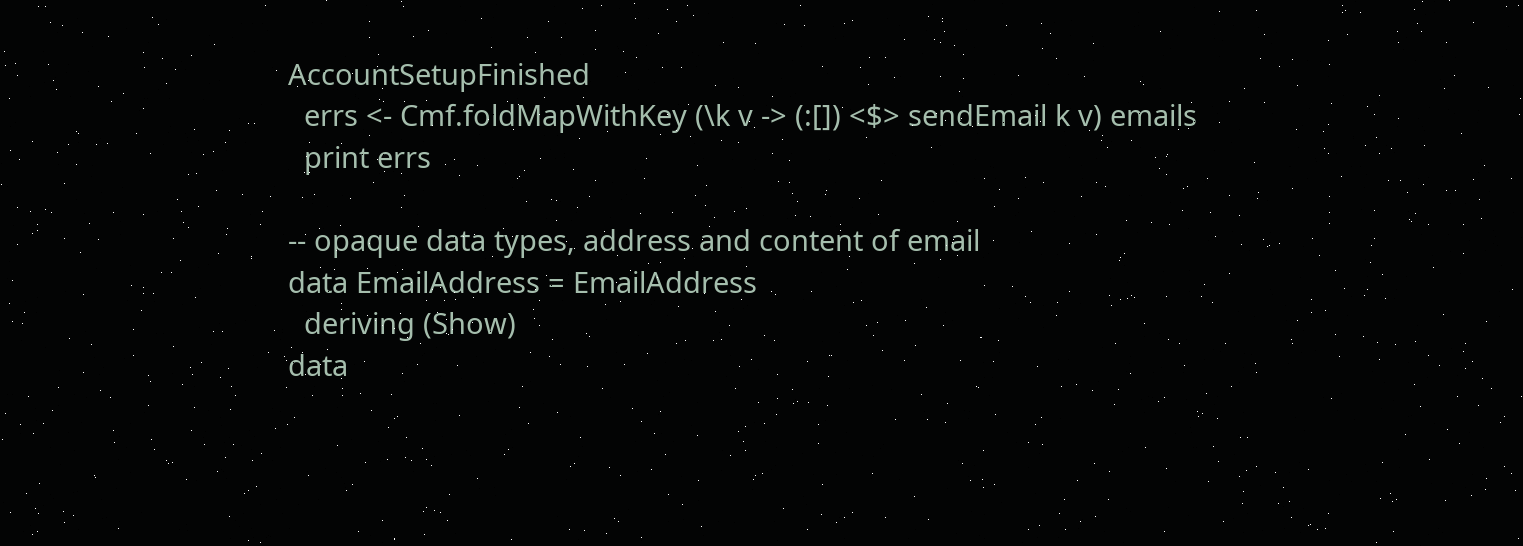AccountSetupFinished
  errs <- Cmf.foldMapWithKey (\k v -> (:[]) <$> sendEmail k v) emails
  print errs

-- opaque data types, address and content of email
data EmailAddress = EmailAddress
  deriving (Show)
data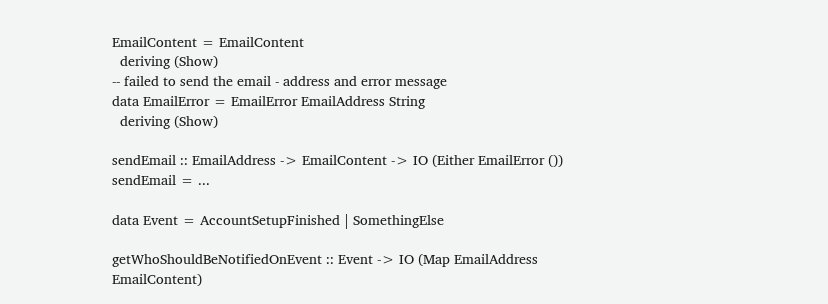EmailContent = EmailContent
  deriving (Show)
-- failed to send the email - address and error message
data EmailError = EmailError EmailAddress String
  deriving (Show)

sendEmail :: EmailAddress -> EmailContent -> IO (Either EmailError ())
sendEmail = ...

data Event = AccountSetupFinished | SomethingElse

getWhoShouldBeNotifiedOnEvent :: Event -> IO (Map EmailAddress EmailContent)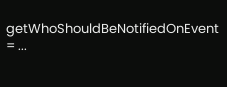getWhoShouldBeNotifiedOnEvent = ...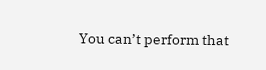You can’t perform that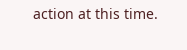action at this time.